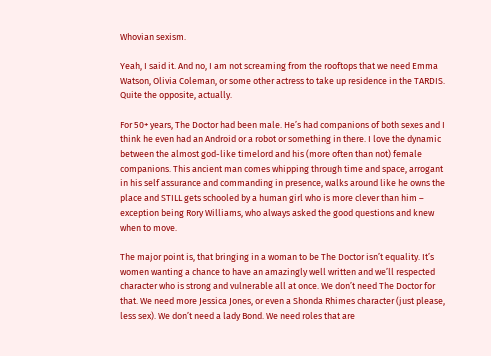Whovian sexism.

Yeah, I said it. And no, I am not screaming from the rooftops that we need Emma Watson, Olivia Coleman, or some other actress to take up residence in the TARDIS. Quite the opposite, actually.

For 50+ years, The Doctor had been male. He’s had companions of both sexes and I think he even had an Android or a robot or something in there. I love the dynamic between the almost god-like timelord and his (more often than not) female companions. This ancient man comes whipping through time and space, arrogant in his self assurance and commanding in presence, walks around like he owns the place and STILL gets schooled by a human girl who is more clever than him – exception being Rory Williams, who always asked the good questions and knew when to move.

The major point is, that bringing in a woman to be The Doctor isn’t equality. It’s women wanting a chance to have an amazingly well written and we’ll respected character who is strong and vulnerable all at once. We don’t need The Doctor for that. We need more Jessica Jones, or even a Shonda Rhimes character (just please, less sex). We don’t need a lady Bond. We need roles that are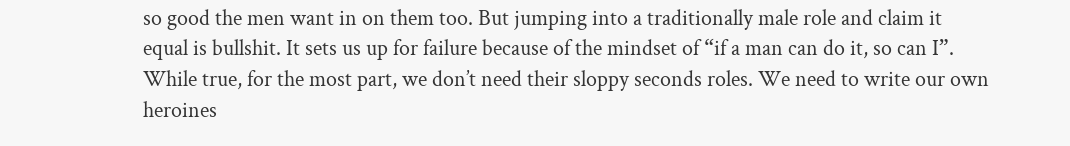so good the men want in on them too. But jumping into a traditionally male role and claim it equal is bullshit. It sets us up for failure because of the mindset of “if a man can do it, so can I”. While true, for the most part, we don’t need their sloppy seconds roles. We need to write our own heroines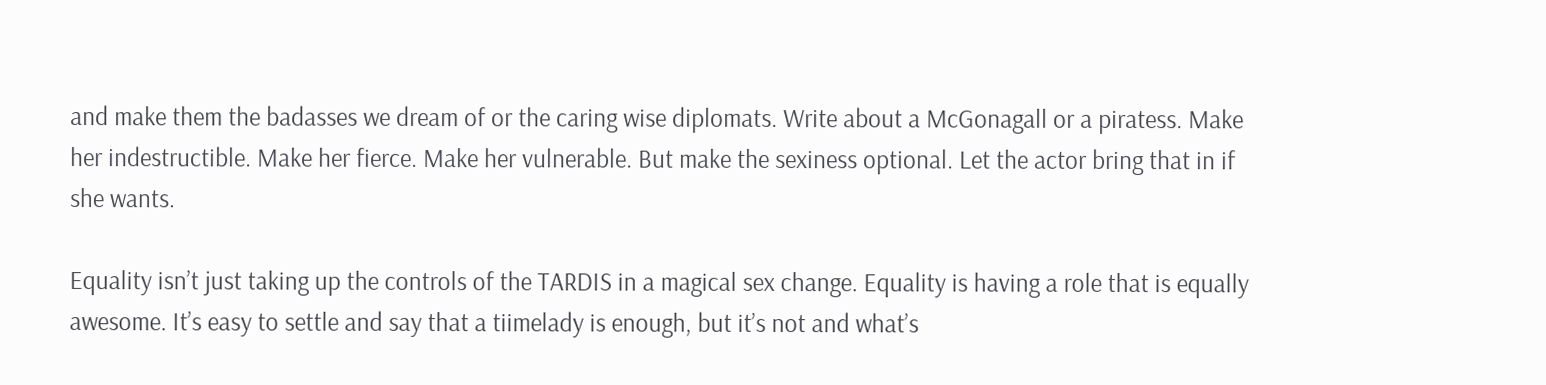and make them the badasses we dream of or the caring wise diplomats. Write about a McGonagall or a piratess. Make her indestructible. Make her fierce. Make her vulnerable. But make the sexiness optional. Let the actor bring that in if she wants.

Equality isn’t just taking up the controls of the TARDIS in a magical sex change. Equality is having a role that is equally awesome. It’s easy to settle and say that a tiimelady is enough, but it’s not and what’s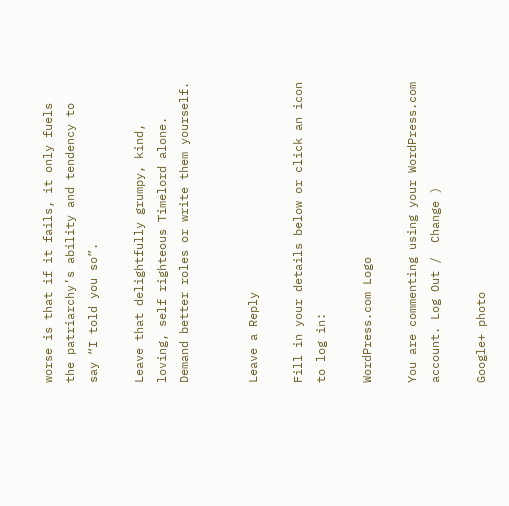worse is that if it fails, it only fuels the patriarchy’s ability and tendency to say “I told you so”.

Leave that delightfully grumpy, kind, loving, self righteous Timelord alone. Demand better roles or write them yourself.


Leave a Reply

Fill in your details below or click an icon to log in:

WordPress.com Logo

You are commenting using your WordPress.com account. Log Out /  Change )

Google+ photo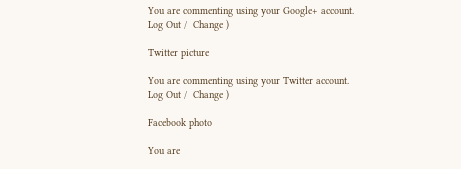You are commenting using your Google+ account. Log Out /  Change )

Twitter picture

You are commenting using your Twitter account. Log Out /  Change )

Facebook photo

You are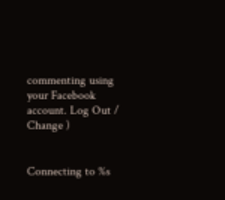commenting using your Facebook account. Log Out /  Change )


Connecting to %s